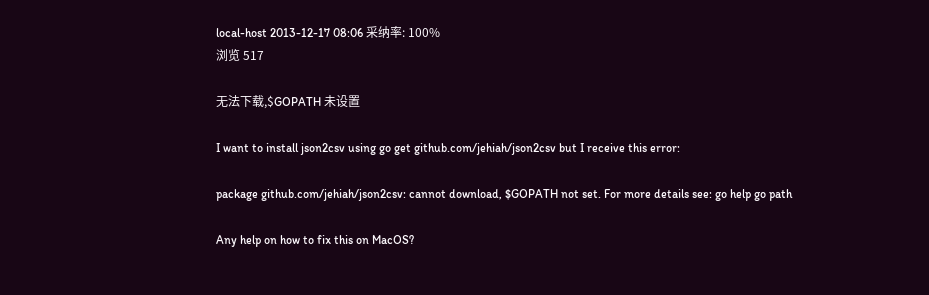local-host 2013-12-17 08:06 采纳率: 100%
浏览 517

无法下载,$GOPATH 未设置

I want to install json2csv using go get github.com/jehiah/json2csv but I receive this error:

package github.com/jehiah/json2csv: cannot download, $GOPATH not set. For more details see: go help go path

Any help on how to fix this on MacOS?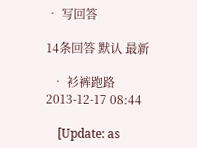• 写回答

14条回答 默认 最新

  • 衫裤跑路 2013-12-17 08:44

    [Update: as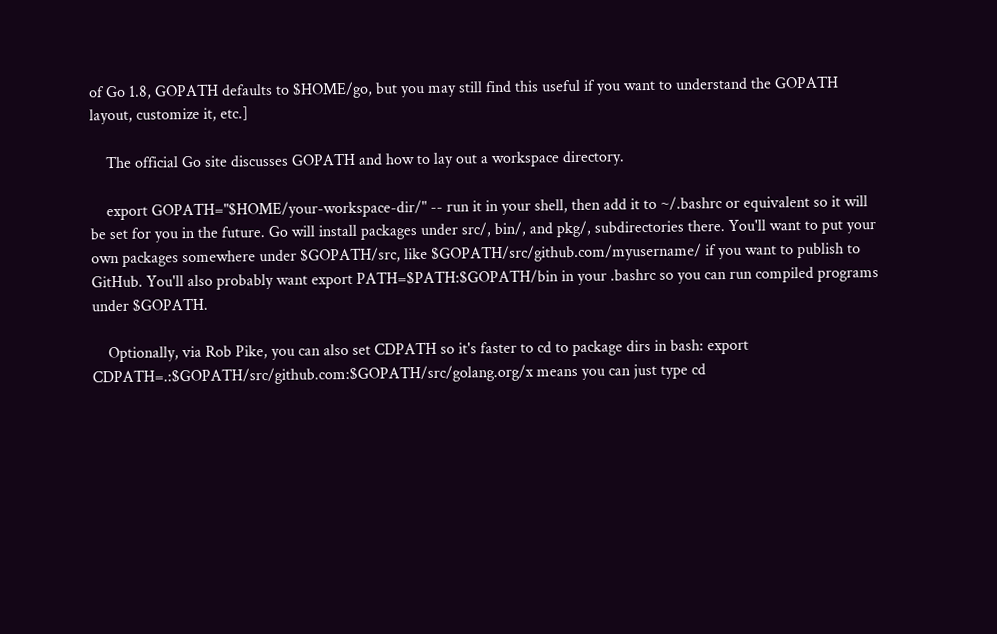of Go 1.8, GOPATH defaults to $HOME/go, but you may still find this useful if you want to understand the GOPATH layout, customize it, etc.]

    The official Go site discusses GOPATH and how to lay out a workspace directory.

    export GOPATH="$HOME/your-workspace-dir/" -- run it in your shell, then add it to ~/.bashrc or equivalent so it will be set for you in the future. Go will install packages under src/, bin/, and pkg/, subdirectories there. You'll want to put your own packages somewhere under $GOPATH/src, like $GOPATH/src/github.com/myusername/ if you want to publish to GitHub. You'll also probably want export PATH=$PATH:$GOPATH/bin in your .bashrc so you can run compiled programs under $GOPATH.

    Optionally, via Rob Pike, you can also set CDPATH so it's faster to cd to package dirs in bash: export CDPATH=.:$GOPATH/src/github.com:$GOPATH/src/golang.org/x means you can just type cd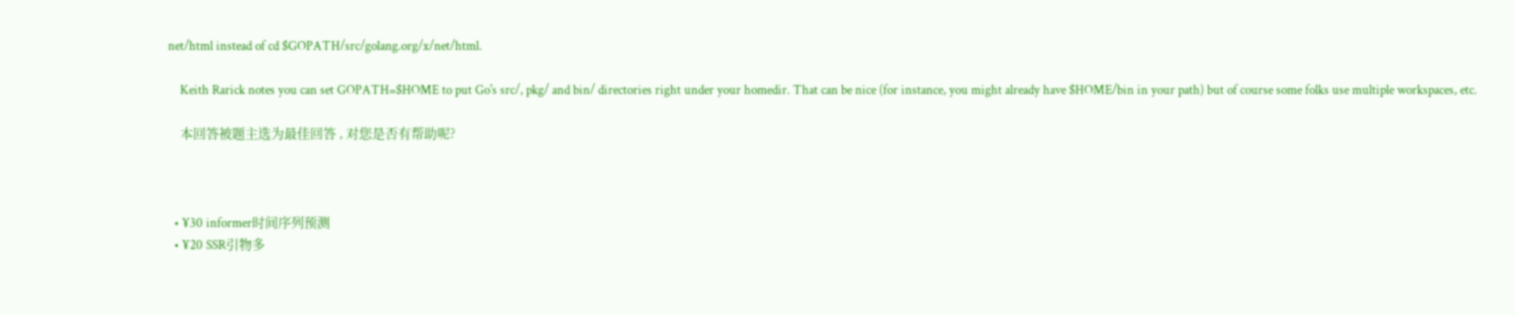net/html instead of cd $GOPATH/src/golang.org/x/net/html.

    Keith Rarick notes you can set GOPATH=$HOME to put Go's src/, pkg/ and bin/ directories right under your homedir. That can be nice (for instance, you might already have $HOME/bin in your path) but of course some folks use multiple workspaces, etc.

    本回答被题主选为最佳回答 , 对您是否有帮助呢?



  • ¥30 informer时间序列预测
  • ¥20 SSR引物多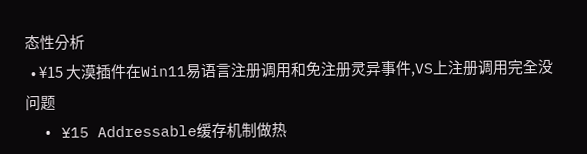态性分析
  • ¥15 大漠插件在Win11易语言注册调用和免注册灵异事件,VS上注册调用完全没问题
  • ¥15 Addressable缓存机制做热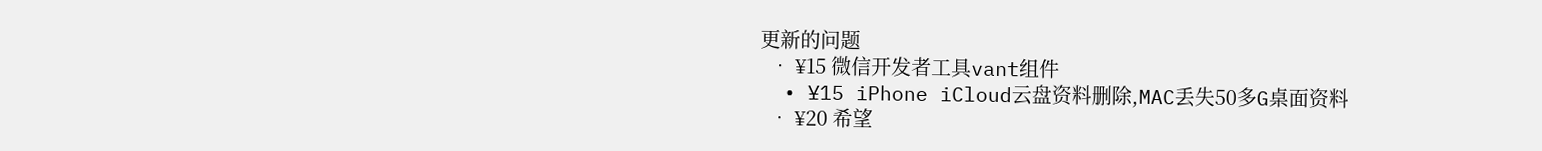更新的问题
  • ¥15 微信开发者工具vant组件
  • ¥15 iPhone iCloud云盘资料删除,MAC丢失50多G桌面资料
  • ¥20 希望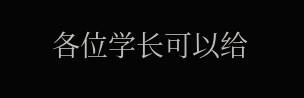各位学长可以给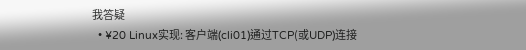我答疑
  • ¥20 Linux实现: 客户端(cli01)通过TCP(或UDP)连接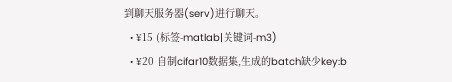到聊天服务器(serv)进行聊天。
  • ¥15 (标签-matlab|关键词-m3)
  • ¥20 自制cifar10数据集,生成的batch缺少key:b